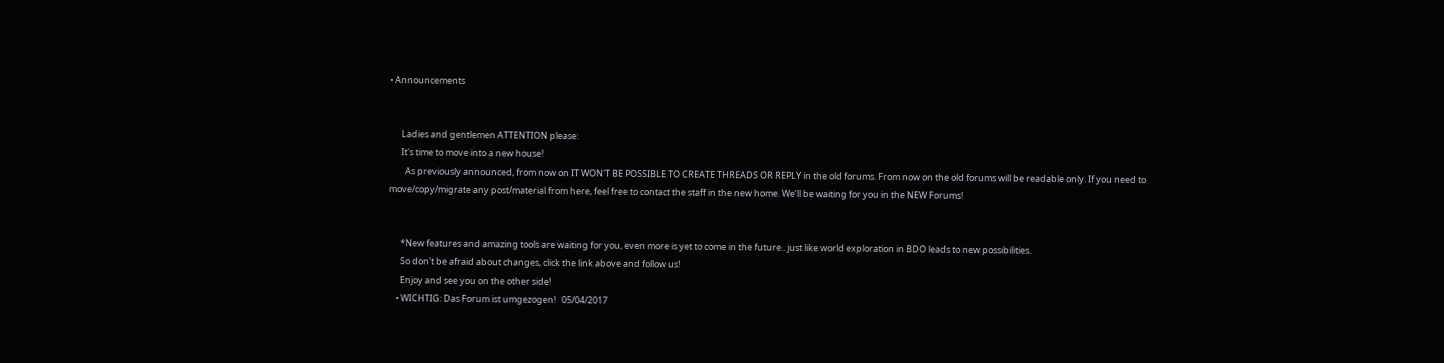• Announcements


      Ladies and gentlemen ATTENTION please:
      It's time to move into a new house!
        As previously announced, from now on IT WON'T BE POSSIBLE TO CREATE THREADS OR REPLY in the old forums. From now on the old forums will be readable only. If you need to move/copy/migrate any post/material from here, feel free to contact the staff in the new home. We’ll be waiting for you in the NEW Forums!


      *New features and amazing tools are waiting for you, even more is yet to come in the future.. just like world exploration in BDO leads to new possibilities.
      So don't be afraid about changes, click the link above and follow us!
      Enjoy and see you on the other side!
    • WICHTIG: Das Forum ist umgezogen!   05/04/2017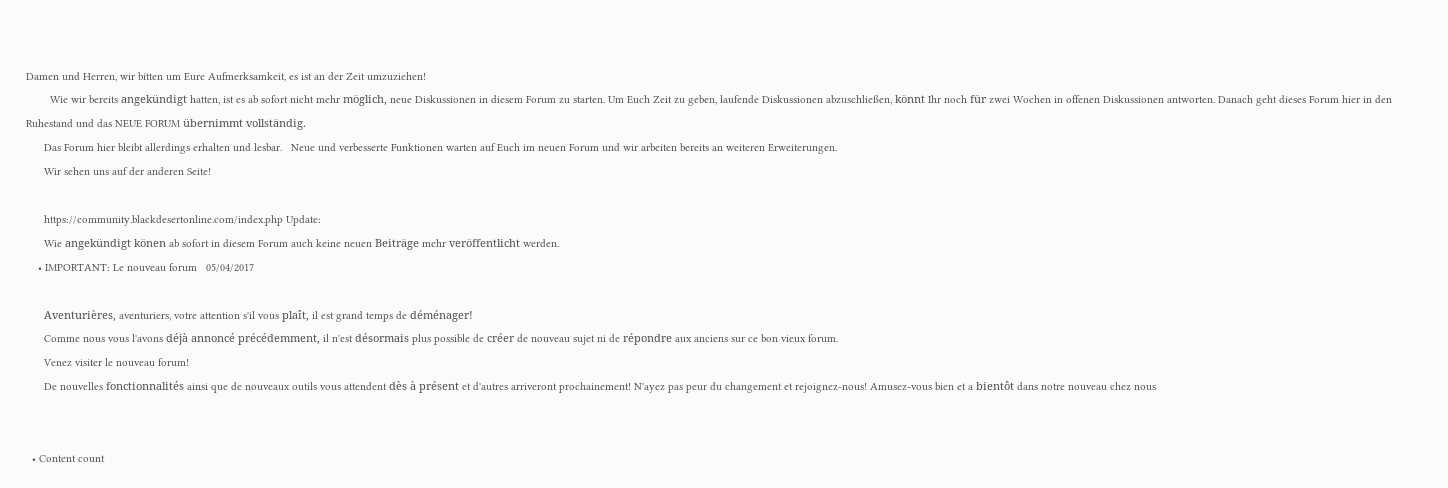Damen und Herren, wir bitten um Eure Aufmerksamkeit, es ist an der Zeit umzuziehen!
        Wie wir bereits angekündigt hatten, ist es ab sofort nicht mehr möglich, neue Diskussionen in diesem Forum zu starten. Um Euch Zeit zu geben, laufende Diskussionen abzuschließen, könnt Ihr noch für zwei Wochen in offenen Diskussionen antworten. Danach geht dieses Forum hier in den Ruhestand und das NEUE FORUM übernimmt vollständig.
      Das Forum hier bleibt allerdings erhalten und lesbar.   Neue und verbesserte Funktionen warten auf Euch im neuen Forum und wir arbeiten bereits an weiteren Erweiterungen.
      Wir sehen uns auf der anderen Seite!

      https://community.blackdesertonline.com/index.php Update:
      Wie angekündigt könen ab sofort in diesem Forum auch keine neuen Beiträge mehr veröffentlicht werden.
    • IMPORTANT: Le nouveau forum   05/04/2017

      Aventurières, aventuriers, votre attention s'il vous plaît, il est grand temps de déménager!
      Comme nous vous l'avons déjà annoncé précédemment, il n'est désormais plus possible de créer de nouveau sujet ni de répondre aux anciens sur ce bon vieux forum.
      Venez visiter le nouveau forum!
      De nouvelles fonctionnalités ainsi que de nouveaux outils vous attendent dès à présent et d'autres arriveront prochainement! N'ayez pas peur du changement et rejoignez-nous! Amusez-vous bien et a bientôt dans notre nouveau chez nous


  • Content count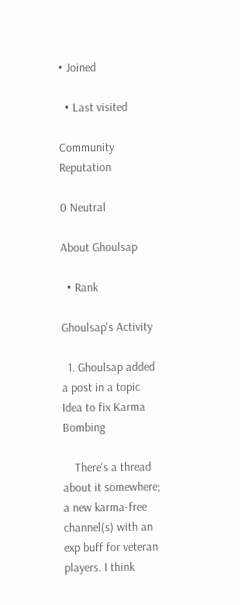• Joined

  • Last visited

Community Reputation

0 Neutral

About Ghoulsap

  • Rank

Ghoulsap's Activity

  1. Ghoulsap added a post in a topic Idea to fix Karma Bombing

    There's a thread about it somewhere; a new karma-free channel(s) with an exp buff for veteran players. I think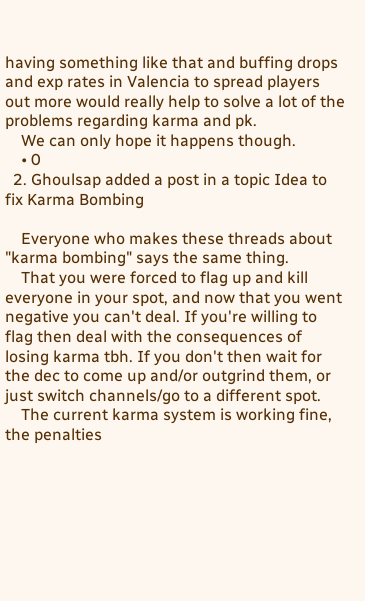having something like that and buffing drops and exp rates in Valencia to spread players out more would really help to solve a lot of the problems regarding karma and pk.
    We can only hope it happens though.
    • 0
  2. Ghoulsap added a post in a topic Idea to fix Karma Bombing

    Everyone who makes these threads about "karma bombing" says the same thing.
    That you were forced to flag up and kill everyone in your spot, and now that you went negative you can't deal. If you're willing to flag then deal with the consequences of losing karma tbh. If you don't then wait for the dec to come up and/or outgrind them, or just switch channels/go to a different spot.
    The current karma system is working fine, the penalties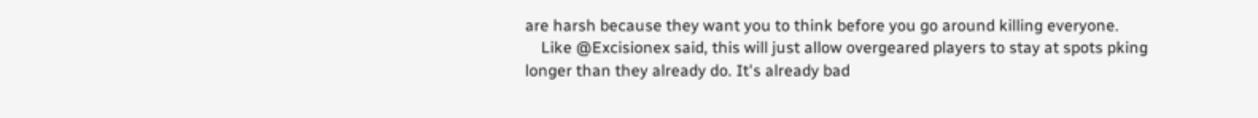are harsh because they want you to think before you go around killing everyone.
    Like @Excisionex said, this will just allow overgeared players to stay at spots pking longer than they already do. It's already bad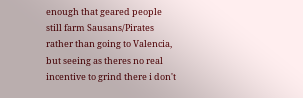enough that geared people still farm Sausans/Pirates rather than going to Valencia, but seeing as theres no real incentive to grind there i don't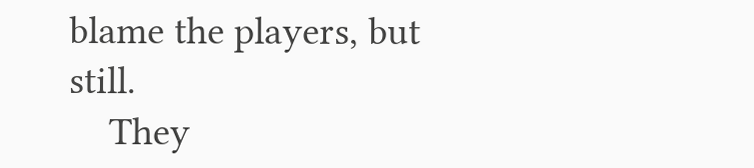blame the players, but still.
    They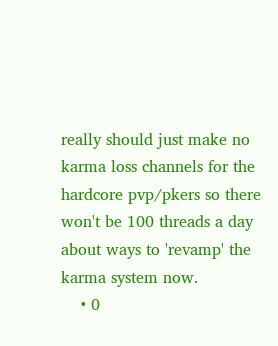really should just make no karma loss channels for the hardcore pvp/pkers so there won't be 100 threads a day about ways to 'revamp' the karma system now.
    • 0